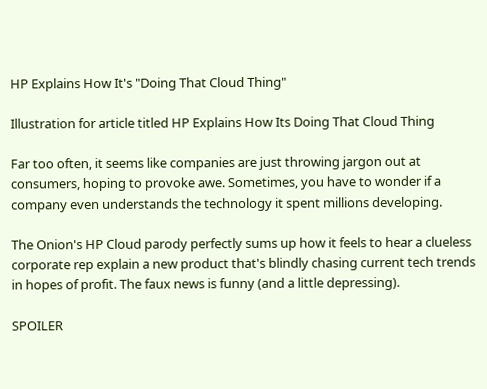HP Explains How It's "Doing That Cloud Thing"

Illustration for article titled HP Explains How Its Doing That Cloud Thing

Far too often, it seems like companies are just throwing jargon out at consumers, hoping to provoke awe. Sometimes, you have to wonder if a company even understands the technology it spent millions developing.

The Onion's HP Cloud parody perfectly sums up how it feels to hear a clueless corporate rep explain a new product that's blindly chasing current tech trends in hopes of profit. The faux news is funny (and a little depressing).

SPOILER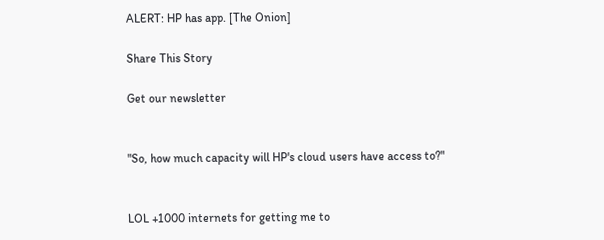ALERT: HP has app. [The Onion]

Share This Story

Get our newsletter


"So, how much capacity will HP's cloud users have access to?"


LOL +1000 internets for getting me to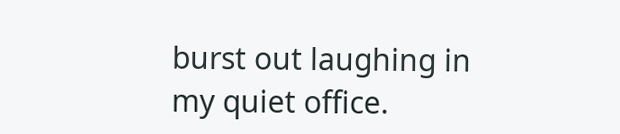burst out laughing in my quiet office.